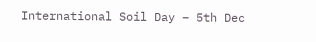International Soil Day – 5th Dec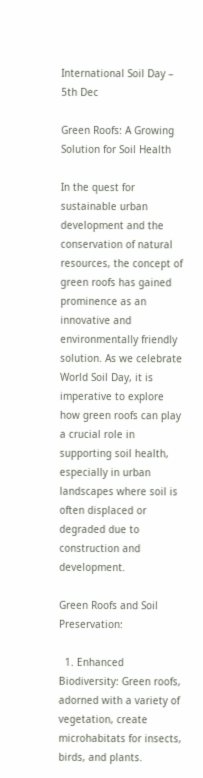International Soil Day – 5th Dec

Green Roofs: A Growing Solution for Soil Health

In the quest for sustainable urban development and the conservation of natural resources, the concept of green roofs has gained prominence as an innovative and environmentally friendly solution. As we celebrate World Soil Day, it is imperative to explore how green roofs can play a crucial role in supporting soil health, especially in urban landscapes where soil is often displaced or degraded due to construction and development.

Green Roofs and Soil Preservation:

  1. Enhanced Biodiversity: Green roofs, adorned with a variety of vegetation, create microhabitats for insects, birds, and plants.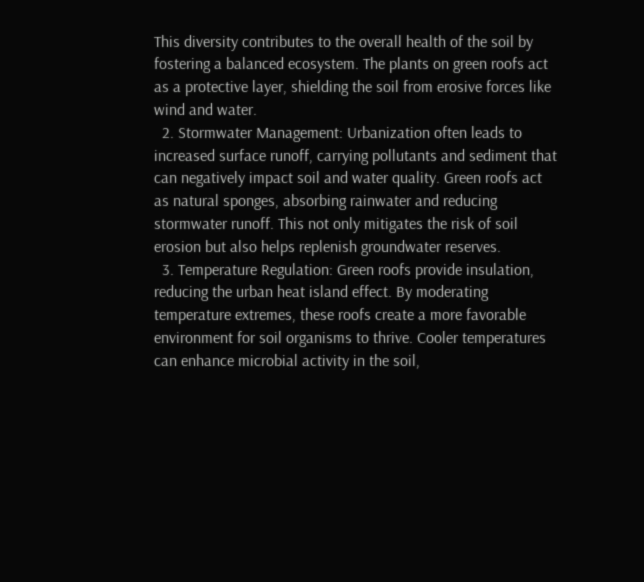This diversity contributes to the overall health of the soil by fostering a balanced ecosystem. The plants on green roofs act as a protective layer, shielding the soil from erosive forces like wind and water.
  2. Stormwater Management: Urbanization often leads to increased surface runoff, carrying pollutants and sediment that can negatively impact soil and water quality. Green roofs act as natural sponges, absorbing rainwater and reducing stormwater runoff. This not only mitigates the risk of soil erosion but also helps replenish groundwater reserves.
  3. Temperature Regulation: Green roofs provide insulation, reducing the urban heat island effect. By moderating temperature extremes, these roofs create a more favorable environment for soil organisms to thrive. Cooler temperatures can enhance microbial activity in the soil,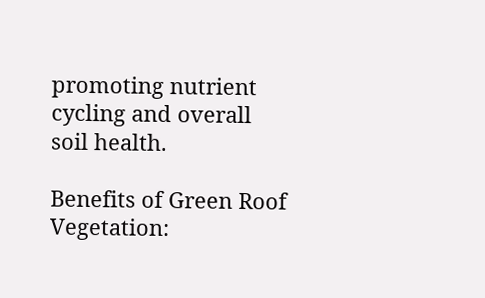promoting nutrient cycling and overall soil health.

Benefits of Green Roof Vegetation: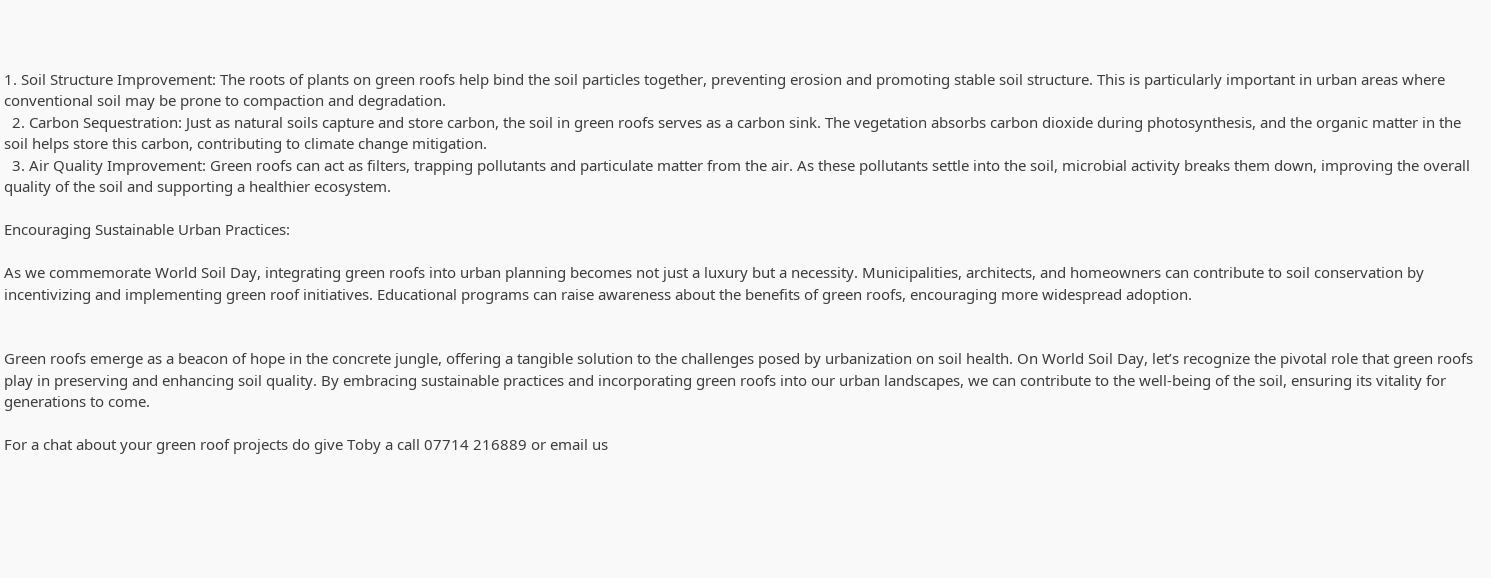1. Soil Structure Improvement: The roots of plants on green roofs help bind the soil particles together, preventing erosion and promoting stable soil structure. This is particularly important in urban areas where conventional soil may be prone to compaction and degradation.
  2. Carbon Sequestration: Just as natural soils capture and store carbon, the soil in green roofs serves as a carbon sink. The vegetation absorbs carbon dioxide during photosynthesis, and the organic matter in the soil helps store this carbon, contributing to climate change mitigation.
  3. Air Quality Improvement: Green roofs can act as filters, trapping pollutants and particulate matter from the air. As these pollutants settle into the soil, microbial activity breaks them down, improving the overall quality of the soil and supporting a healthier ecosystem.

Encouraging Sustainable Urban Practices:

As we commemorate World Soil Day, integrating green roofs into urban planning becomes not just a luxury but a necessity. Municipalities, architects, and homeowners can contribute to soil conservation by incentivizing and implementing green roof initiatives. Educational programs can raise awareness about the benefits of green roofs, encouraging more widespread adoption.


Green roofs emerge as a beacon of hope in the concrete jungle, offering a tangible solution to the challenges posed by urbanization on soil health. On World Soil Day, let’s recognize the pivotal role that green roofs play in preserving and enhancing soil quality. By embracing sustainable practices and incorporating green roofs into our urban landscapes, we can contribute to the well-being of the soil, ensuring its vitality for generations to come.

For a chat about your green roof projects do give Toby a call 07714 216889 or email us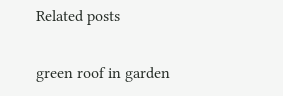Related posts

green roof in garden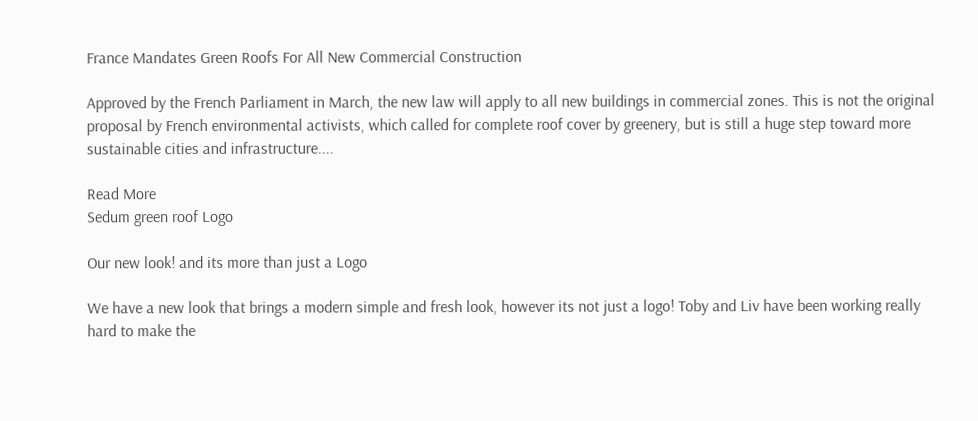France Mandates Green Roofs For All New Commercial Construction

Approved by the French Parliament in March, the new law will apply to all new buildings in commercial zones. This is not the original proposal by French environmental activists, which called for complete roof cover by greenery, but is still a huge step toward more sustainable cities and infrastructure....

Read More
Sedum green roof Logo

Our new look! and its more than just a Logo

We have a new look that brings a modern simple and fresh look, however its not just a logo! Toby and Liv have been working really hard to make the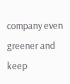company even greener and keep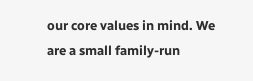our core values in mind. We are a small family-run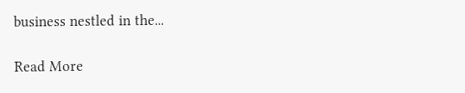business nestled in the...

Read More